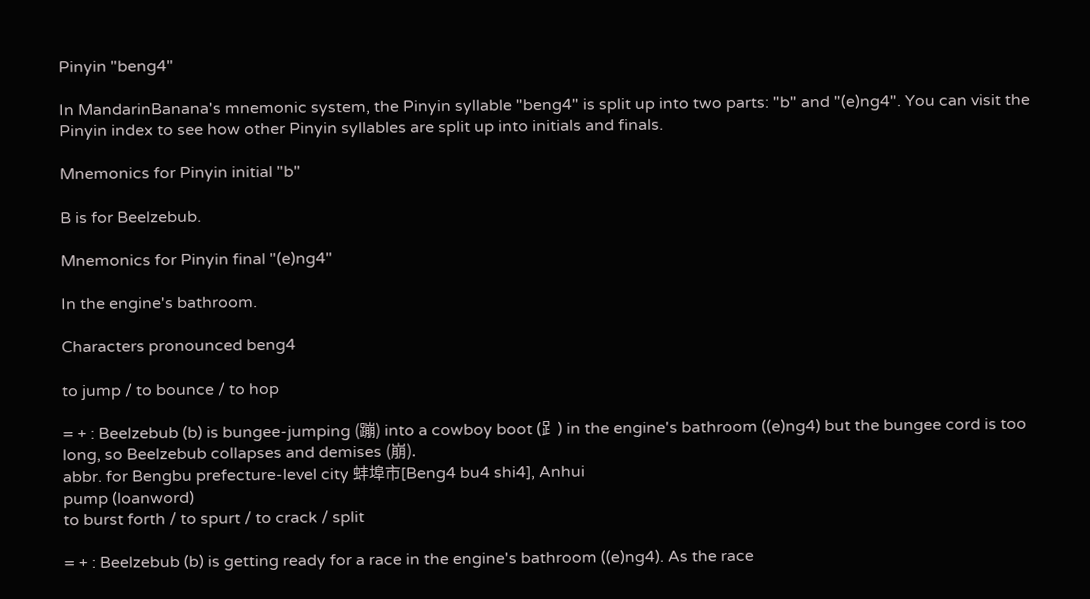Pinyin "beng4"

In MandarinBanana's mnemonic system, the Pinyin syllable "beng4" is split up into two parts: "b" and "(e)ng4". You can visit the Pinyin index to see how other Pinyin syllables are split up into initials and finals.

Mnemonics for Pinyin initial "b"

B is for Beelzebub.

Mnemonics for Pinyin final "(e)ng4"

In the engine's bathroom.

Characters pronounced beng4

to jump / to bounce / to hop

= + : Beelzebub (b) is bungee-jumping (蹦) into a cowboy boot (⻊) in the engine's bathroom ((e)ng4) but the bungee cord is too long, so Beelzebub collapses and demises (崩).
abbr. for Bengbu prefecture-level city 蚌埠市[Beng4 bu4 shi4], Anhui
pump (loanword)
to burst forth / to spurt / to crack / split

= + : Beelzebub (b) is getting ready for a race in the engine's bathroom ((e)ng4). As the race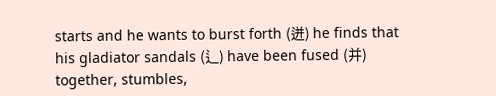starts and he wants to burst forth (迸) he finds that his gladiator sandals (辶) have been fused (并) together, stumbles,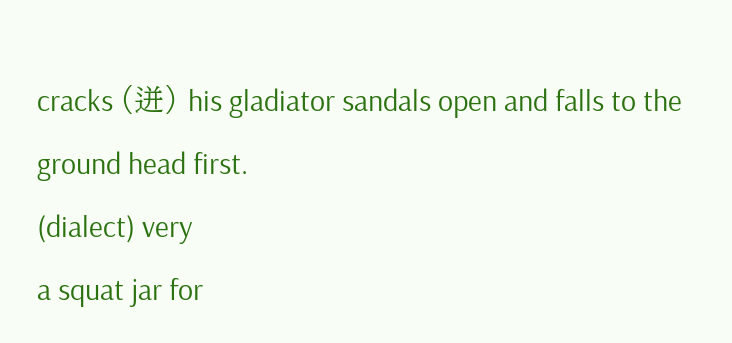cracks (迸) his gladiator sandals open and falls to the ground head first.
(dialect) very
a squat jar for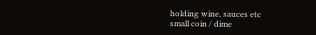holding wine, sauces etc
small coin / dime